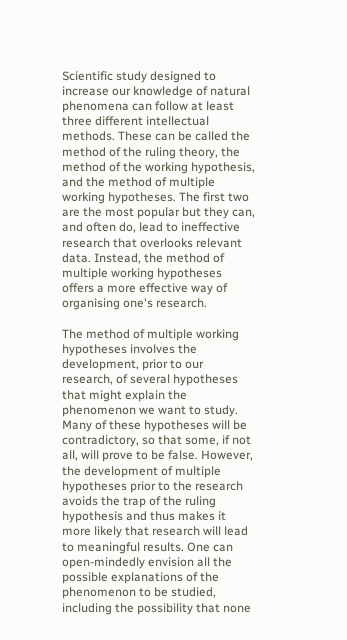Scientific study designed to increase our knowledge of natural phenomena can follow at least three different intellectual methods. These can be called the method of the ruling theory, the method of the working hypothesis, and the method of multiple working hypotheses. The first two are the most popular but they can, and often do, lead to ineffective research that overlooks relevant data. Instead, the method of multiple working hypotheses offers a more effective way of organising one's research.

The method of multiple working hypotheses involves the development, prior to our research, of several hypotheses that might explain the phenomenon we want to study. Many of these hypotheses will be contradictory, so that some, if not all, will prove to be false. However, the development of multiple hypotheses prior to the research avoids the trap of the ruling hypothesis and thus makes it more likely that research will lead to meaningful results. One can open-mindedly envision all the possible explanations of the phenomenon to be studied, including the possibility that none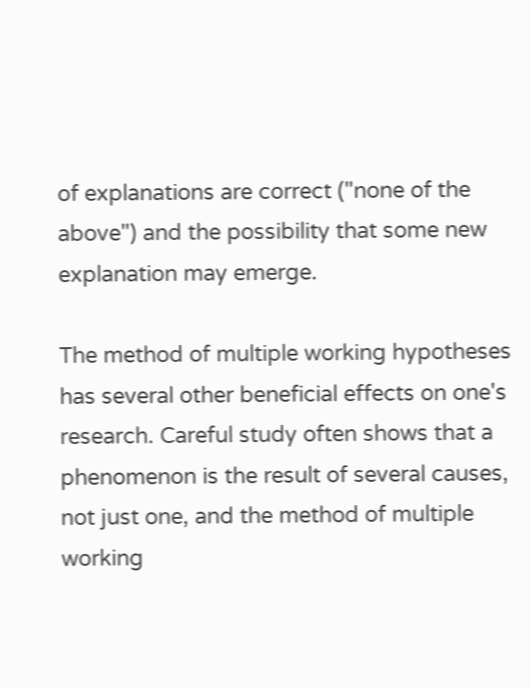of explanations are correct ("none of the above") and the possibility that some new explanation may emerge.

The method of multiple working hypotheses has several other beneficial effects on one's research. Careful study often shows that a phenomenon is the result of several causes, not just one, and the method of multiple working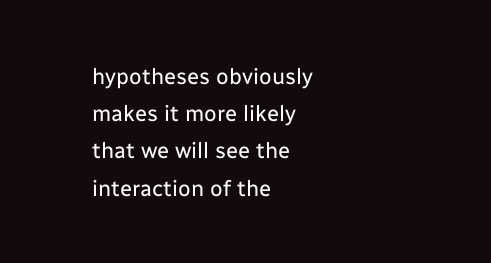hypotheses obviously makes it more likely that we will see the interaction of the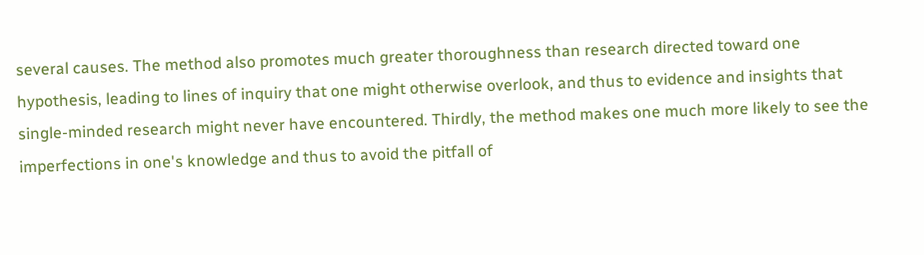several causes. The method also promotes much greater thoroughness than research directed toward one hypothesis, leading to lines of inquiry that one might otherwise overlook, and thus to evidence and insights that single-minded research might never have encountered. Thirdly, the method makes one much more likely to see the imperfections in one's knowledge and thus to avoid the pitfall of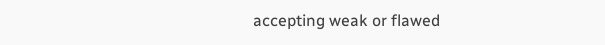accepting weak or flawed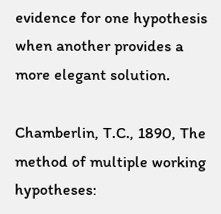evidence for one hypothesis when another provides a more elegant solution.

Chamberlin, T.C., 1890, The method of multiple working hypotheses: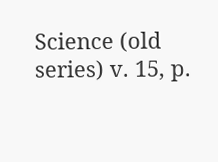Science (old series) v. 15, p.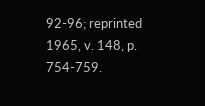92-96; reprinted 1965, v. 148, p. 754-759.